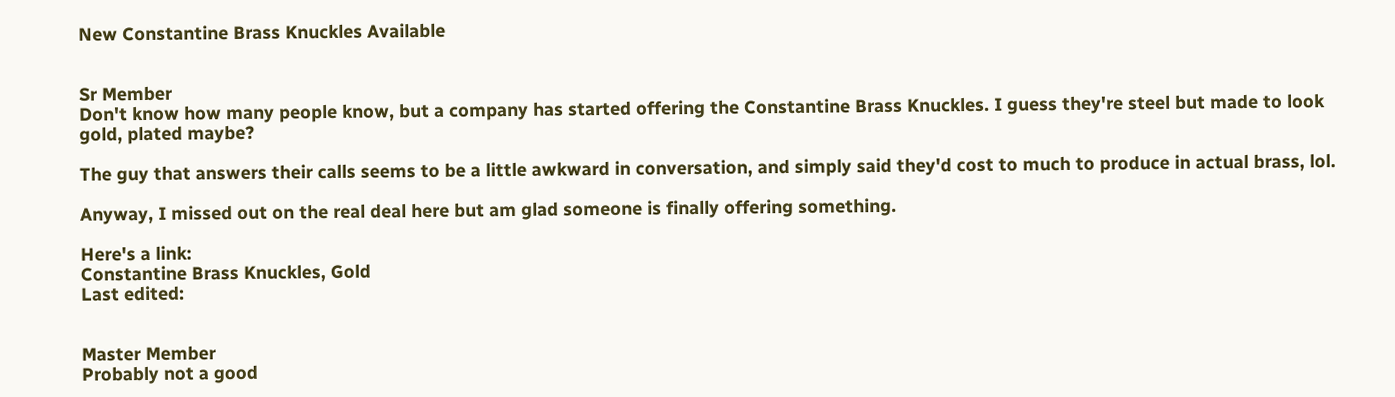New Constantine Brass Knuckles Available


Sr Member
Don't know how many people know, but a company has started offering the Constantine Brass Knuckles. I guess they're steel but made to look gold, plated maybe?

The guy that answers their calls seems to be a little awkward in conversation, and simply said they'd cost to much to produce in actual brass, lol.

Anyway, I missed out on the real deal here but am glad someone is finally offering something.

Here's a link:
Constantine Brass Knuckles, Gold
Last edited:


Master Member
Probably not a good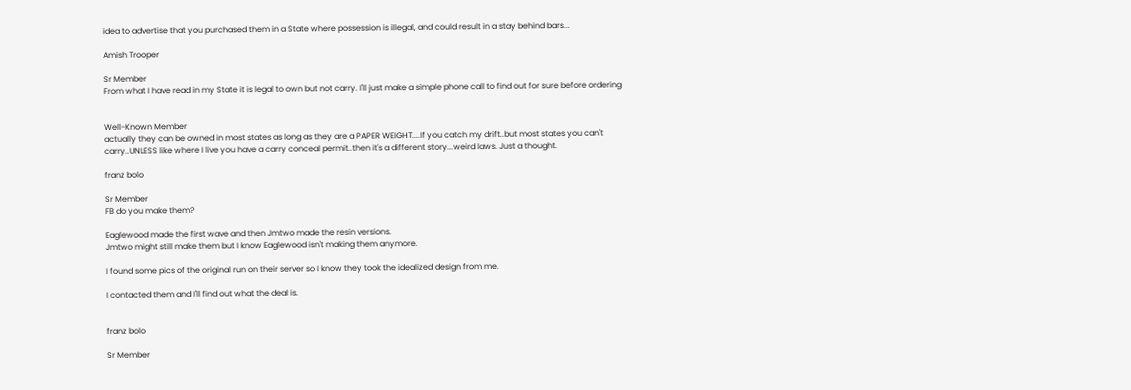idea to advertise that you purchased them in a State where possession is illegal, and could result in a stay behind bars...

Amish Trooper

Sr Member
From what I have read in my State it is legal to own but not carry. I'll just make a simple phone call to find out for sure before ordering


Well-Known Member
actually they can be owned in most states as long as they are a PAPER WEIGHT....If you catch my drift..but most states you can't carry..UNLESS like where I live you have a carry conceal permit..then it's a different story...weird laws. Just a thought.

franz bolo

Sr Member
FB do you make them?

Eaglewood made the first wave and then Jmtwo made the resin versions.
Jmtwo might still make them but I know Eaglewood isn't making them anymore.

I found some pics of the original run on their server so I know they took the idealized design from me.

I contacted them and I'll find out what the deal is.


franz bolo

Sr Member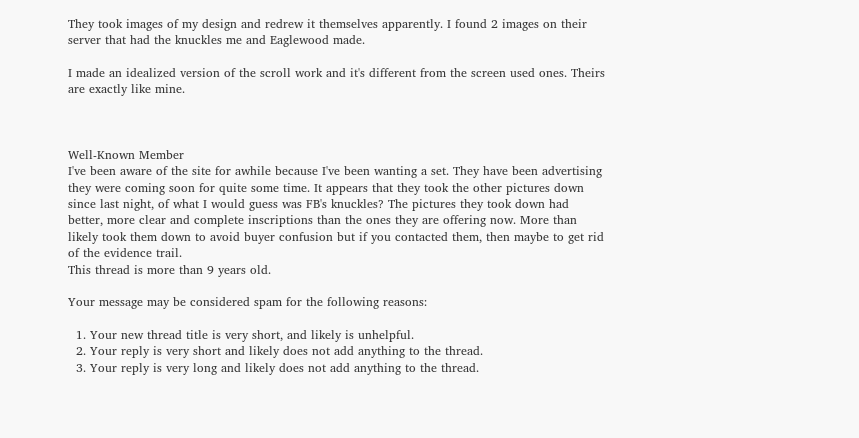They took images of my design and redrew it themselves apparently. I found 2 images on their server that had the knuckles me and Eaglewood made.

I made an idealized version of the scroll work and it's different from the screen used ones. Theirs are exactly like mine.



Well-Known Member
I've been aware of the site for awhile because I've been wanting a set. They have been advertising they were coming soon for quite some time. It appears that they took the other pictures down since last night, of what I would guess was FB's knuckles? The pictures they took down had better, more clear and complete inscriptions than the ones they are offering now. More than likely took them down to avoid buyer confusion but if you contacted them, then maybe to get rid of the evidence trail.
This thread is more than 9 years old.

Your message may be considered spam for the following reasons:

  1. Your new thread title is very short, and likely is unhelpful.
  2. Your reply is very short and likely does not add anything to the thread.
  3. Your reply is very long and likely does not add anything to the thread.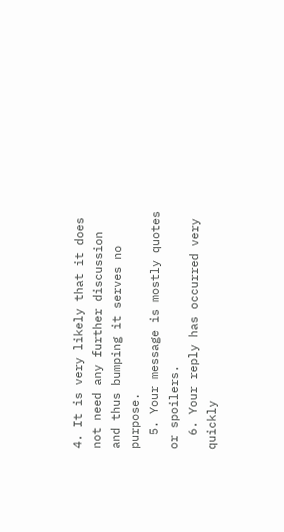4. It is very likely that it does not need any further discussion and thus bumping it serves no purpose.
  5. Your message is mostly quotes or spoilers.
  6. Your reply has occurred very quickly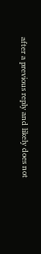after a previous reply and likely does not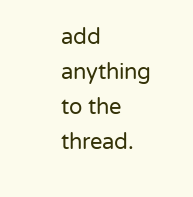add anything to the thread.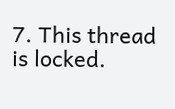7. This thread is locked.